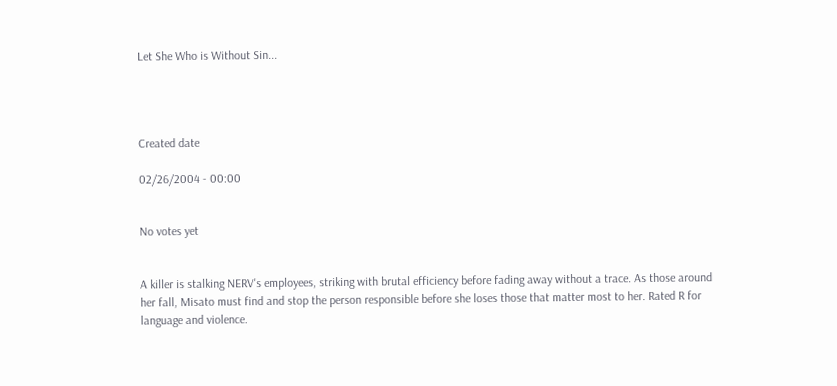Let She Who is Without Sin...




Created date

02/26/2004 - 00:00


No votes yet


A killer is stalking NERV's employees, striking with brutal efficiency before fading away without a trace. As those around her fall, Misato must find and stop the person responsible before she loses those that matter most to her. Rated R for language and violence.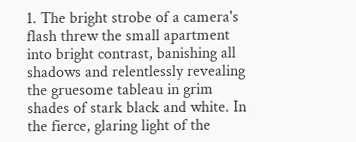1. The bright strobe of a camera's flash threw the small apartment into bright contrast, banishing all shadows and relentlessly revealing the gruesome tableau in grim shades of stark black and white. In the fierce, glaring light of the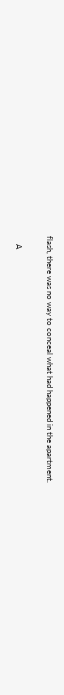flash, there was no way to conceal what had happened in the apartment.

    A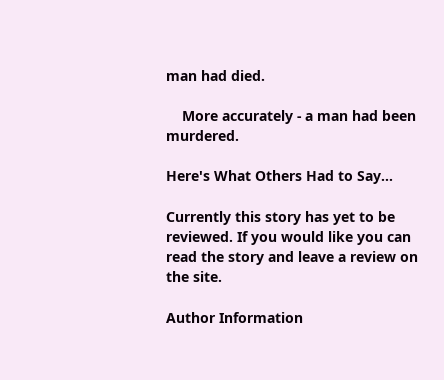man had died.

    More accurately - a man had been murdered.

Here's What Others Had to Say...

Currently this story has yet to be reviewed. If you would like you can read the story and leave a review on the site.

Author Information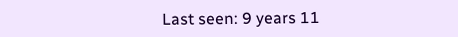Last seen: 9 years 11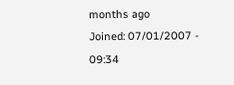months ago
Joined: 07/01/2007 - 09:34